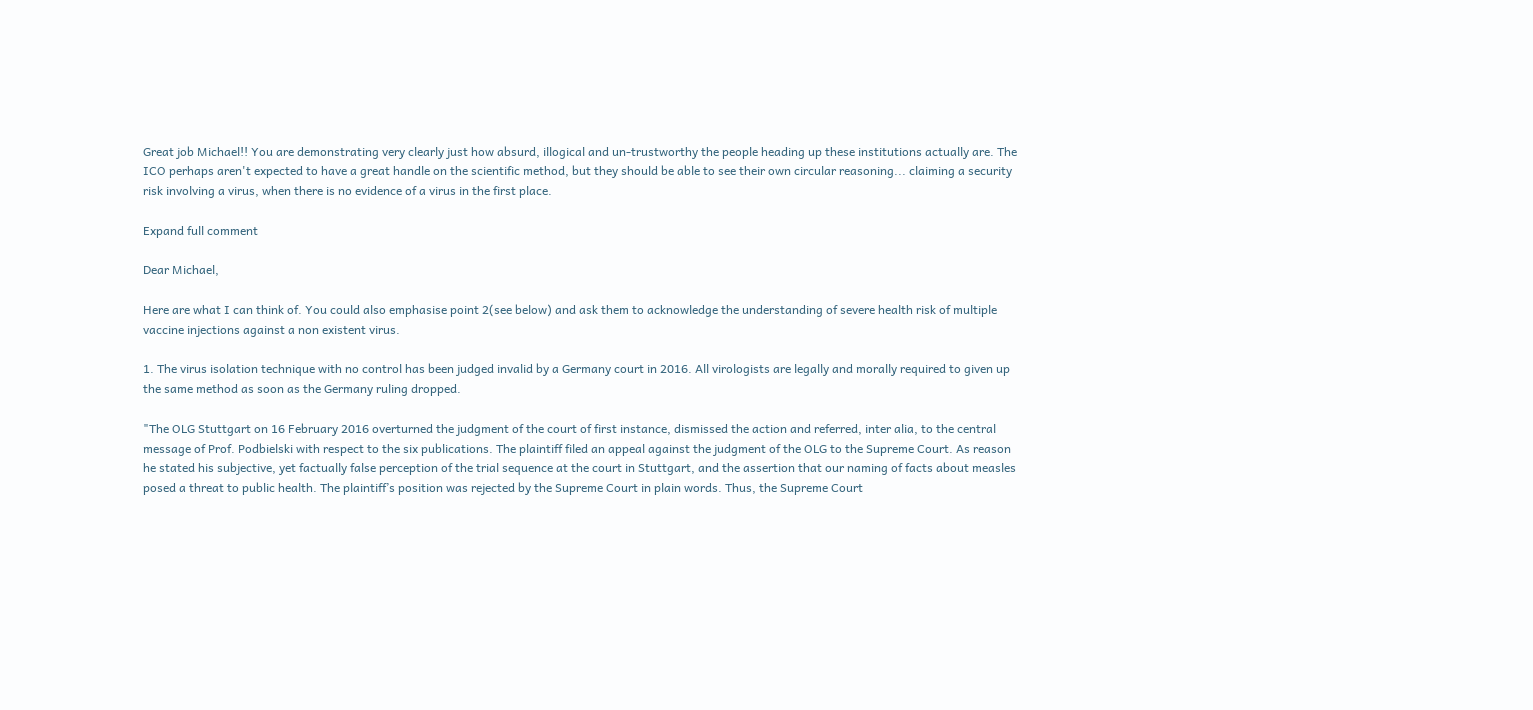Great job Michael!! You are demonstrating very clearly just how absurd, illogical and un-trustworthy the people heading up these institutions actually are. The ICO perhaps aren't expected to have a great handle on the scientific method, but they should be able to see their own circular reasoning... claiming a security risk involving a virus, when there is no evidence of a virus in the first place.

Expand full comment

Dear Michael,

Here are what I can think of. You could also emphasise point 2(see below) and ask them to acknowledge the understanding of severe health risk of multiple vaccine injections against a non existent virus.

1. The virus isolation technique with no control has been judged invalid by a Germany court in 2016. All virologists are legally and morally required to given up the same method as soon as the Germany ruling dropped.

"The OLG Stuttgart on 16 February 2016 overturned the judgment of the court of first instance, dismissed the action and referred, inter alia, to the central message of Prof. Podbielski with respect to the six publications. The plaintiff filed an appeal against the judgment of the OLG to the Supreme Court. As reason he stated his subjective, yet factually false perception of the trial sequence at the court in Stuttgart, and the assertion that our naming of facts about measles posed a threat to public health. The plaintiff’s position was rejected by the Supreme Court in plain words. Thus, the Supreme Court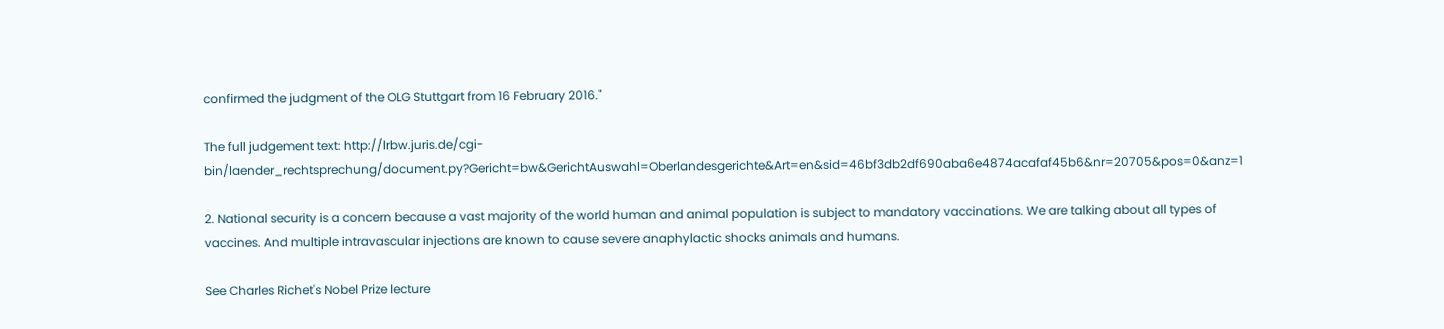confirmed the judgment of the OLG Stuttgart from 16 February 2016."

The full judgement text: http://lrbw.juris.de/cgi-bin/laender_rechtsprechung/document.py?Gericht=bw&GerichtAuswahl=Oberlandesgerichte&Art=en&sid=46bf3db2df690aba6e4874acafaf45b6&nr=20705&pos=0&anz=1

2. National security is a concern because a vast majority of the world human and animal population is subject to mandatory vaccinations. We are talking about all types of vaccines. And multiple intravascular injections are known to cause severe anaphylactic shocks animals and humans.

See Charles Richet's Nobel Prize lecture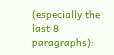(especially the last 8 paragraphs):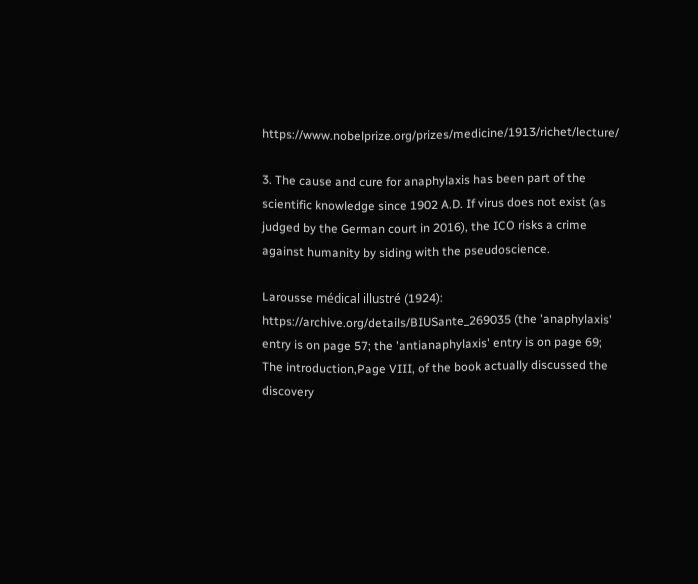https://www.nobelprize.org/prizes/medicine/1913/richet/lecture/

3. The cause and cure for anaphylaxis has been part of the scientific knowledge since 1902 A.D. If virus does not exist (as judged by the German court in 2016), the ICO risks a crime against humanity by siding with the pseudoscience.

Larousse médical illustré (1924): https://archive.org/details/BIUSante_269035 (the 'anaphylaxis' entry is on page 57; the 'antianaphylaxis' entry is on page 69; The introduction,Page VIII, of the book actually discussed the discovery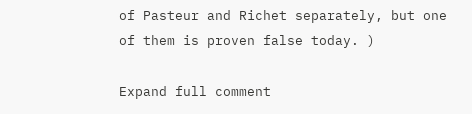of Pasteur and Richet separately, but one of them is proven false today. )

Expand full comment